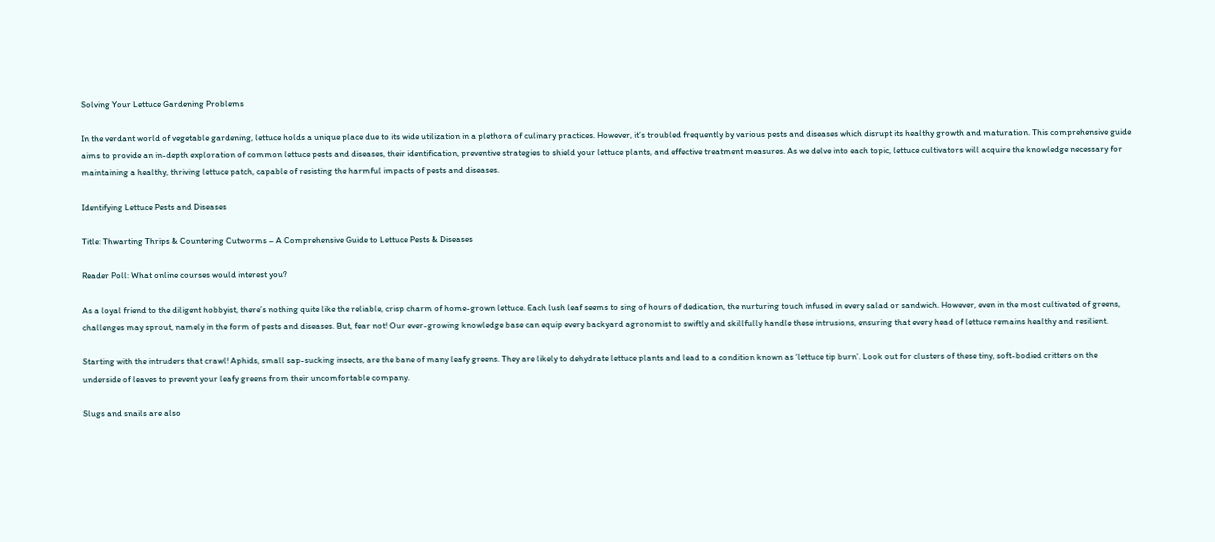Solving Your Lettuce Gardening Problems

In the verdant world of vegetable gardening, lettuce holds a unique place due to its wide utilization in a plethora of culinary practices. However, it’s troubled frequently by various pests and diseases which disrupt its healthy growth and maturation. This comprehensive guide aims to provide an in-depth exploration of common lettuce pests and diseases, their identification, preventive strategies to shield your lettuce plants, and effective treatment measures. As we delve into each topic, lettuce cultivators will acquire the knowledge necessary for maintaining a healthy, thriving lettuce patch, capable of resisting the harmful impacts of pests and diseases.

Identifying Lettuce Pests and Diseases

Title: Thwarting Thrips & Countering Cutworms – A Comprehensive Guide to Lettuce Pests & Diseases

Reader Poll: What online courses would interest you?

As a loyal friend to the diligent hobbyist, there’s nothing quite like the reliable, crisp charm of home-grown lettuce. Each lush leaf seems to sing of hours of dedication, the nurturing touch infused in every salad or sandwich. However, even in the most cultivated of greens, challenges may sprout, namely in the form of pests and diseases. But, fear not! Our ever-growing knowledge base can equip every backyard agronomist to swiftly and skillfully handle these intrusions, ensuring that every head of lettuce remains healthy and resilient.

Starting with the intruders that crawl! Aphids, small sap-sucking insects, are the bane of many leafy greens. They are likely to dehydrate lettuce plants and lead to a condition known as ‘lettuce tip burn’. Look out for clusters of these tiny, soft-bodied critters on the underside of leaves to prevent your leafy greens from their uncomfortable company.

Slugs and snails are also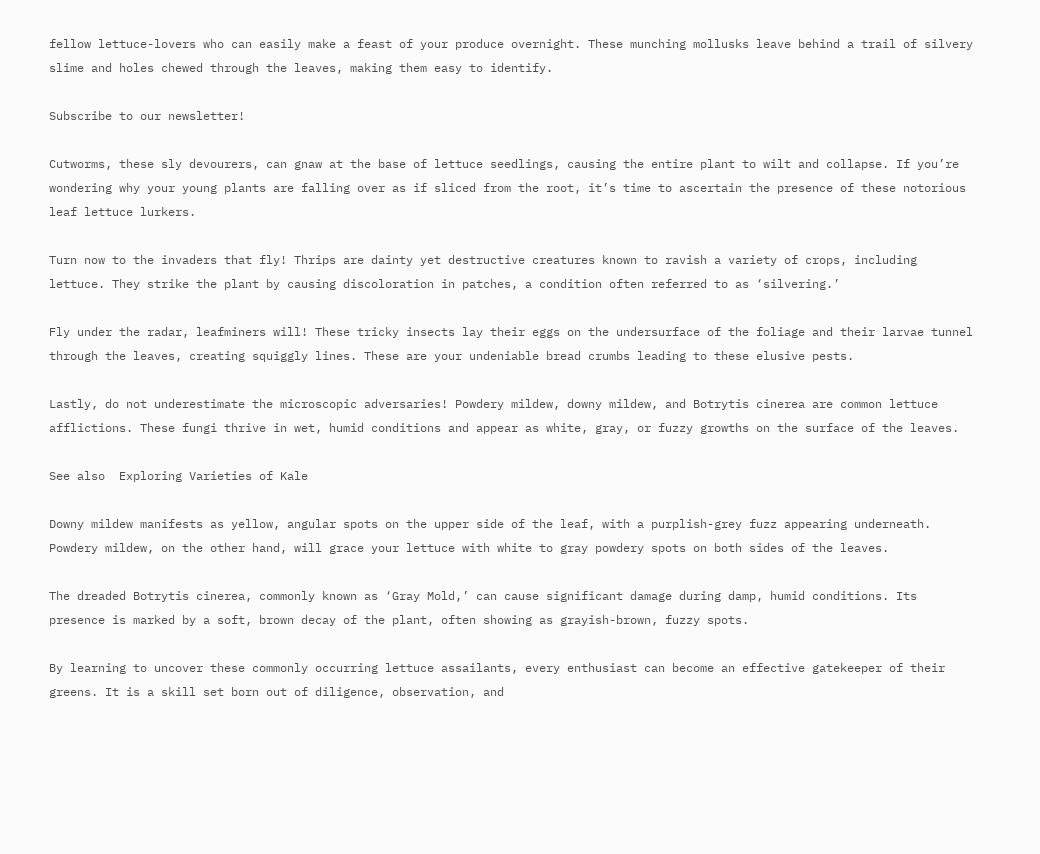fellow lettuce-lovers who can easily make a feast of your produce overnight. These munching mollusks leave behind a trail of silvery slime and holes chewed through the leaves, making them easy to identify.

Subscribe to our newsletter!

Cutworms, these sly devourers, can gnaw at the base of lettuce seedlings, causing the entire plant to wilt and collapse. If you’re wondering why your young plants are falling over as if sliced from the root, it’s time to ascertain the presence of these notorious leaf lettuce lurkers.

Turn now to the invaders that fly! Thrips are dainty yet destructive creatures known to ravish a variety of crops, including lettuce. They strike the plant by causing discoloration in patches, a condition often referred to as ‘silvering.’

Fly under the radar, leafminers will! These tricky insects lay their eggs on the undersurface of the foliage and their larvae tunnel through the leaves, creating squiggly lines. These are your undeniable bread crumbs leading to these elusive pests.

Lastly, do not underestimate the microscopic adversaries! Powdery mildew, downy mildew, and Botrytis cinerea are common lettuce afflictions. These fungi thrive in wet, humid conditions and appear as white, gray, or fuzzy growths on the surface of the leaves.

See also  Exploring Varieties of Kale

Downy mildew manifests as yellow, angular spots on the upper side of the leaf, with a purplish-grey fuzz appearing underneath. Powdery mildew, on the other hand, will grace your lettuce with white to gray powdery spots on both sides of the leaves.

The dreaded Botrytis cinerea, commonly known as ‘Gray Mold,’ can cause significant damage during damp, humid conditions. Its presence is marked by a soft, brown decay of the plant, often showing as grayish-brown, fuzzy spots.

By learning to uncover these commonly occurring lettuce assailants, every enthusiast can become an effective gatekeeper of their greens. It is a skill set born out of diligence, observation, and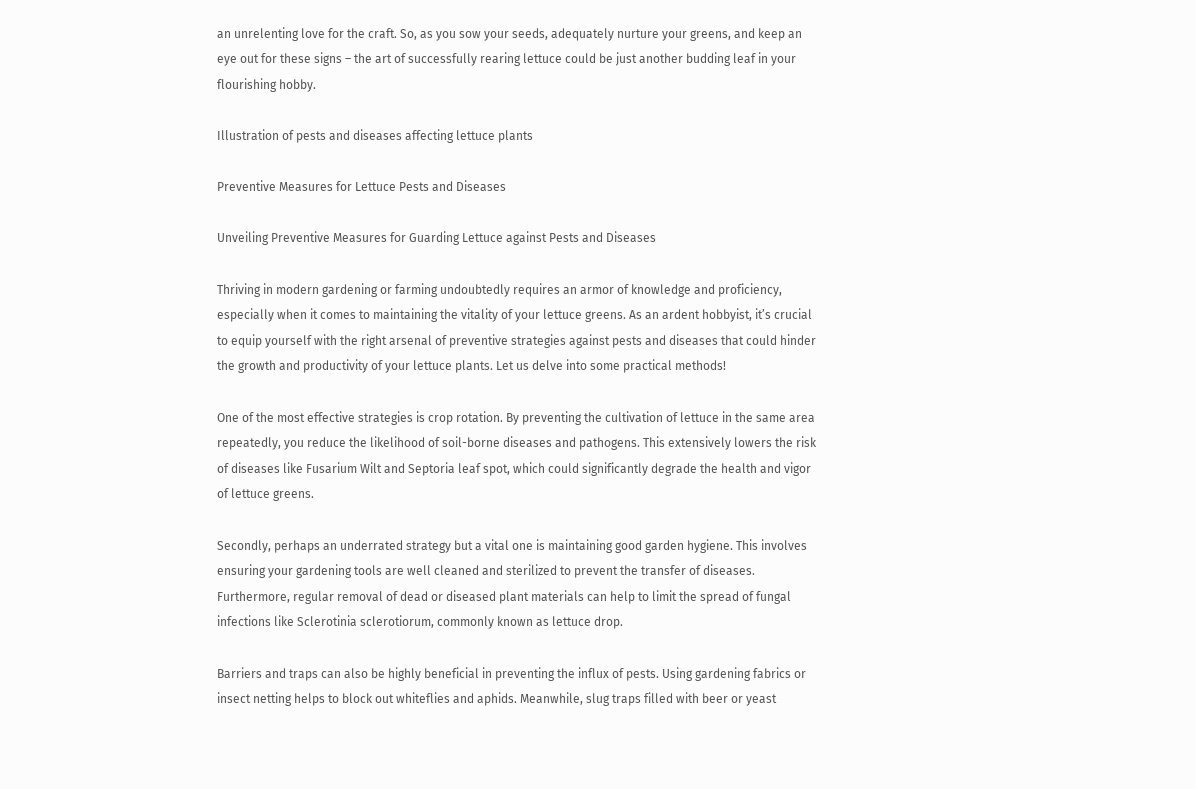an unrelenting love for the craft. So, as you sow your seeds, adequately nurture your greens, and keep an eye out for these signs – the art of successfully rearing lettuce could be just another budding leaf in your flourishing hobby.

Illustration of pests and diseases affecting lettuce plants

Preventive Measures for Lettuce Pests and Diseases

Unveiling Preventive Measures for Guarding Lettuce against Pests and Diseases

Thriving in modern gardening or farming undoubtedly requires an armor of knowledge and proficiency, especially when it comes to maintaining the vitality of your lettuce greens. As an ardent hobbyist, it’s crucial to equip yourself with the right arsenal of preventive strategies against pests and diseases that could hinder the growth and productivity of your lettuce plants. Let us delve into some practical methods!

One of the most effective strategies is crop rotation. By preventing the cultivation of lettuce in the same area repeatedly, you reduce the likelihood of soil-borne diseases and pathogens. This extensively lowers the risk of diseases like Fusarium Wilt and Septoria leaf spot, which could significantly degrade the health and vigor of lettuce greens.

Secondly, perhaps an underrated strategy but a vital one is maintaining good garden hygiene. This involves ensuring your gardening tools are well cleaned and sterilized to prevent the transfer of diseases. Furthermore, regular removal of dead or diseased plant materials can help to limit the spread of fungal infections like Sclerotinia sclerotiorum, commonly known as lettuce drop.

Barriers and traps can also be highly beneficial in preventing the influx of pests. Using gardening fabrics or insect netting helps to block out whiteflies and aphids. Meanwhile, slug traps filled with beer or yeast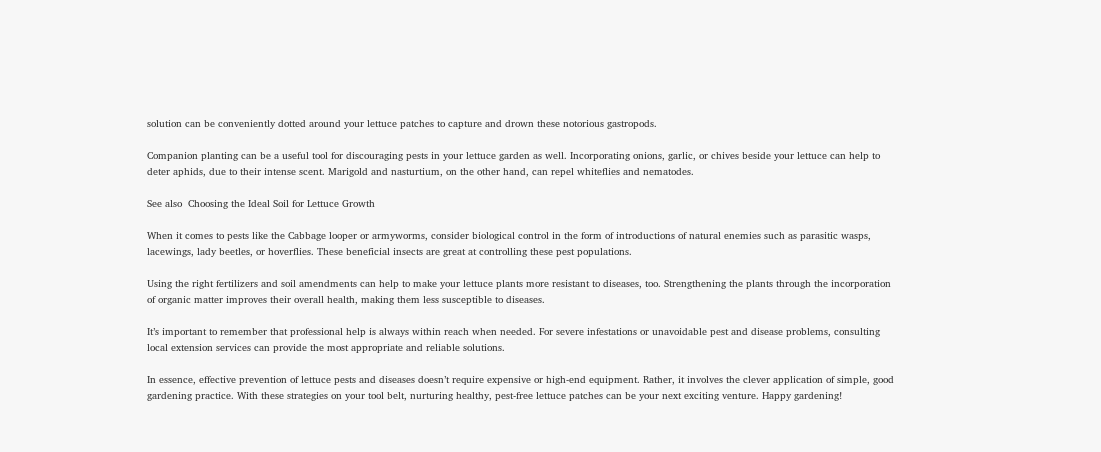solution can be conveniently dotted around your lettuce patches to capture and drown these notorious gastropods.

Companion planting can be a useful tool for discouraging pests in your lettuce garden as well. Incorporating onions, garlic, or chives beside your lettuce can help to deter aphids, due to their intense scent. Marigold and nasturtium, on the other hand, can repel whiteflies and nematodes.

See also  Choosing the Ideal Soil for Lettuce Growth

When it comes to pests like the Cabbage looper or armyworms, consider biological control in the form of introductions of natural enemies such as parasitic wasps, lacewings, lady beetles, or hoverflies. These beneficial insects are great at controlling these pest populations.

Using the right fertilizers and soil amendments can help to make your lettuce plants more resistant to diseases, too. Strengthening the plants through the incorporation of organic matter improves their overall health, making them less susceptible to diseases.

It’s important to remember that professional help is always within reach when needed. For severe infestations or unavoidable pest and disease problems, consulting local extension services can provide the most appropriate and reliable solutions.

In essence, effective prevention of lettuce pests and diseases doesn’t require expensive or high-end equipment. Rather, it involves the clever application of simple, good gardening practice. With these strategies on your tool belt, nurturing healthy, pest-free lettuce patches can be your next exciting venture. Happy gardening!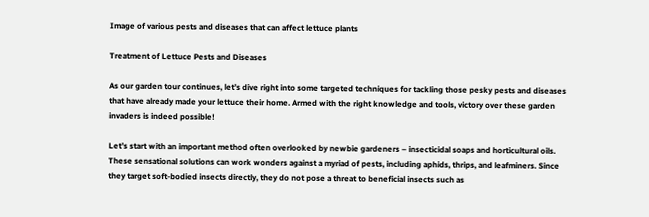Image of various pests and diseases that can affect lettuce plants

Treatment of Lettuce Pests and Diseases

As our garden tour continues, let’s dive right into some targeted techniques for tackling those pesky pests and diseases that have already made your lettuce their home. Armed with the right knowledge and tools, victory over these garden invaders is indeed possible!

Let’s start with an important method often overlooked by newbie gardeners – insecticidal soaps and horticultural oils. These sensational solutions can work wonders against a myriad of pests, including aphids, thrips, and leafminers. Since they target soft-bodied insects directly, they do not pose a threat to beneficial insects such as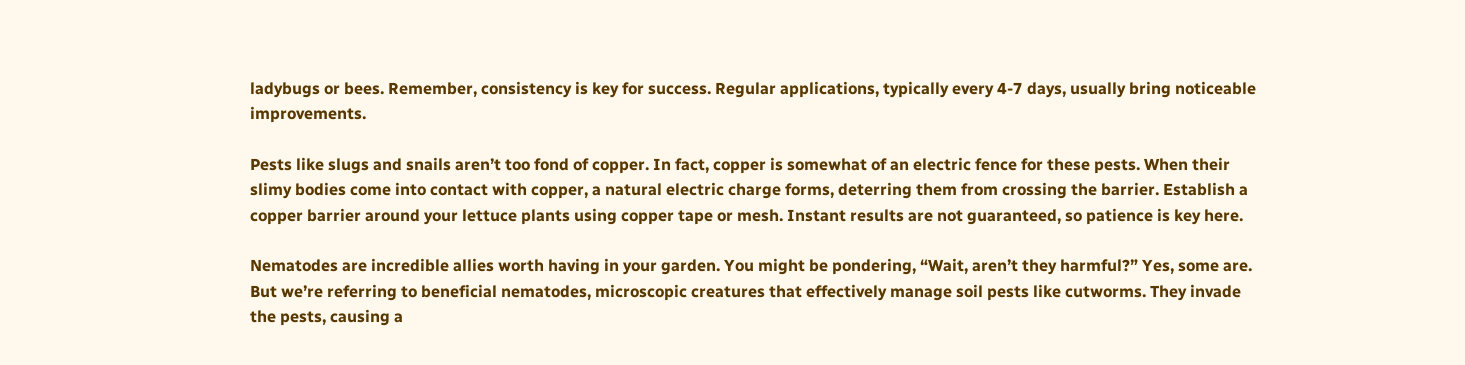ladybugs or bees. Remember, consistency is key for success. Regular applications, typically every 4-7 days, usually bring noticeable improvements.

Pests like slugs and snails aren’t too fond of copper. In fact, copper is somewhat of an electric fence for these pests. When their slimy bodies come into contact with copper, a natural electric charge forms, deterring them from crossing the barrier. Establish a copper barrier around your lettuce plants using copper tape or mesh. Instant results are not guaranteed, so patience is key here.

Nematodes are incredible allies worth having in your garden. You might be pondering, “Wait, aren’t they harmful?” Yes, some are. But we’re referring to beneficial nematodes, microscopic creatures that effectively manage soil pests like cutworms. They invade the pests, causing a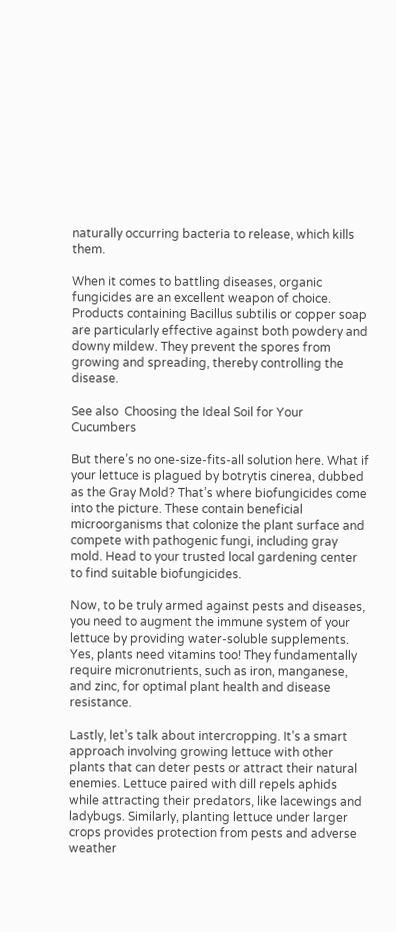naturally occurring bacteria to release, which kills them.

When it comes to battling diseases, organic fungicides are an excellent weapon of choice. Products containing Bacillus subtilis or copper soap are particularly effective against both powdery and downy mildew. They prevent the spores from growing and spreading, thereby controlling the disease.

See also  Choosing the Ideal Soil for Your Cucumbers

But there’s no one-size-fits-all solution here. What if your lettuce is plagued by botrytis cinerea, dubbed as the Gray Mold? That’s where biofungicides come into the picture. These contain beneficial microorganisms that colonize the plant surface and compete with pathogenic fungi, including gray mold. Head to your trusted local gardening center to find suitable biofungicides.

Now, to be truly armed against pests and diseases, you need to augment the immune system of your lettuce by providing water-soluble supplements. Yes, plants need vitamins too! They fundamentally require micronutrients, such as iron, manganese, and zinc, for optimal plant health and disease resistance.

Lastly, let’s talk about intercropping. It’s a smart approach involving growing lettuce with other plants that can deter pests or attract their natural enemies. Lettuce paired with dill repels aphids while attracting their predators, like lacewings and ladybugs. Similarly, planting lettuce under larger crops provides protection from pests and adverse weather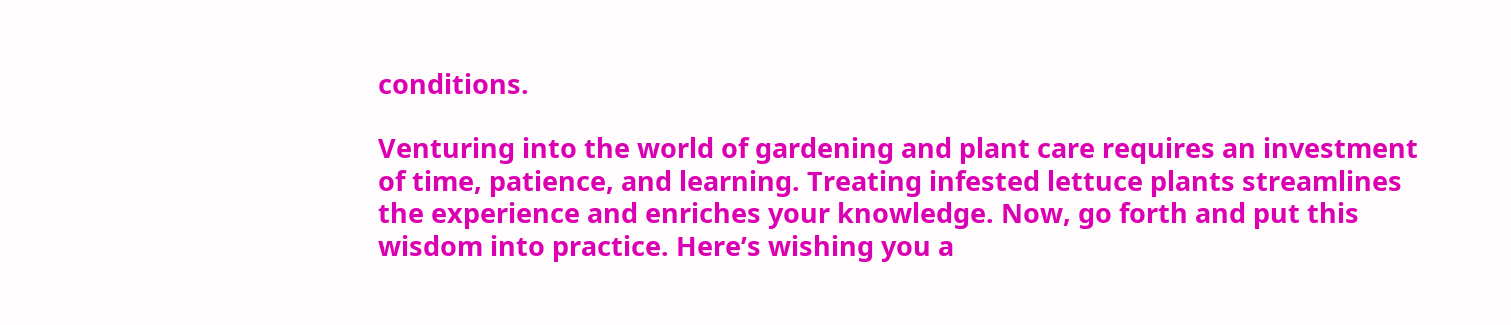conditions.

Venturing into the world of gardening and plant care requires an investment of time, patience, and learning. Treating infested lettuce plants streamlines the experience and enriches your knowledge. Now, go forth and put this wisdom into practice. Here’s wishing you a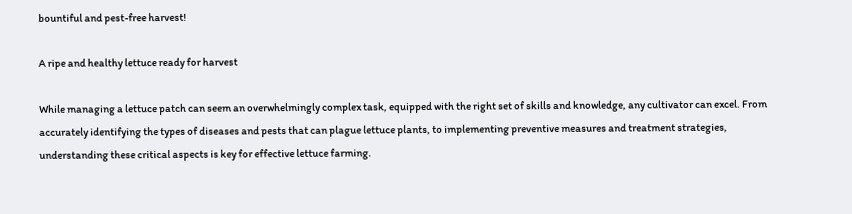bountiful and pest-free harvest!

A ripe and healthy lettuce ready for harvest

While managing a lettuce patch can seem an overwhelmingly complex task, equipped with the right set of skills and knowledge, any cultivator can excel. From accurately identifying the types of diseases and pests that can plague lettuce plants, to implementing preventive measures and treatment strategies, understanding these critical aspects is key for effective lettuce farming.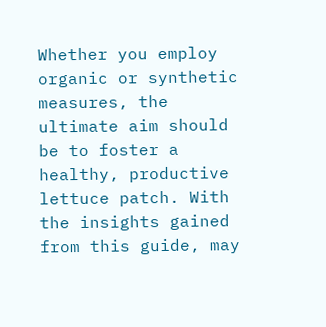Whether you employ organic or synthetic measures, the ultimate aim should be to foster a healthy, productive lettuce patch. With the insights gained from this guide, may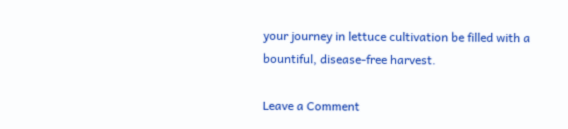your journey in lettuce cultivation be filled with a bountiful, disease-free harvest.

Leave a Comment